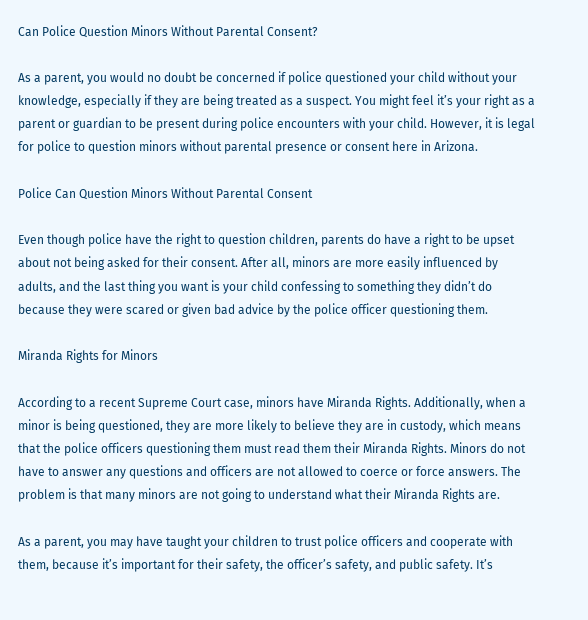Can Police Question Minors Without Parental Consent?

As a parent, you would no doubt be concerned if police questioned your child without your knowledge, especially if they are being treated as a suspect. You might feel it’s your right as a parent or guardian to be present during police encounters with your child. However, it is legal for police to question minors without parental presence or consent here in Arizona.

Police Can Question Minors Without Parental Consent

Even though police have the right to question children, parents do have a right to be upset about not being asked for their consent. After all, minors are more easily influenced by adults, and the last thing you want is your child confessing to something they didn’t do because they were scared or given bad advice by the police officer questioning them.

Miranda Rights for Minors

According to a recent Supreme Court case, minors have Miranda Rights. Additionally, when a minor is being questioned, they are more likely to believe they are in custody, which means that the police officers questioning them must read them their Miranda Rights. Minors do not have to answer any questions and officers are not allowed to coerce or force answers. The problem is that many minors are not going to understand what their Miranda Rights are.

As a parent, you may have taught your children to trust police officers and cooperate with them, because it’s important for their safety, the officer’s safety, and public safety. It’s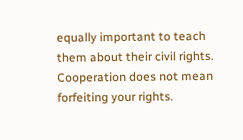equally important to teach them about their civil rights. Cooperation does not mean forfeiting your rights.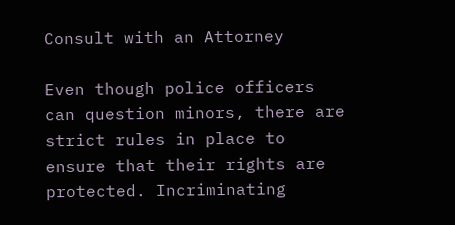Consult with an Attorney

Even though police officers can question minors, there are strict rules in place to ensure that their rights are protected. Incriminating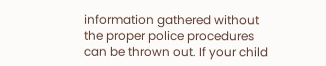information gathered without the proper police procedures can be thrown out. If your child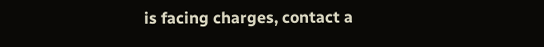is facing charges, contact a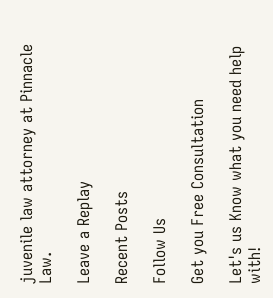juvenile law attorney at Pinnacle Law.

Leave a Replay

Recent Posts

Follow Us

Get you Free Consultation

Let's us Know what you need help with!